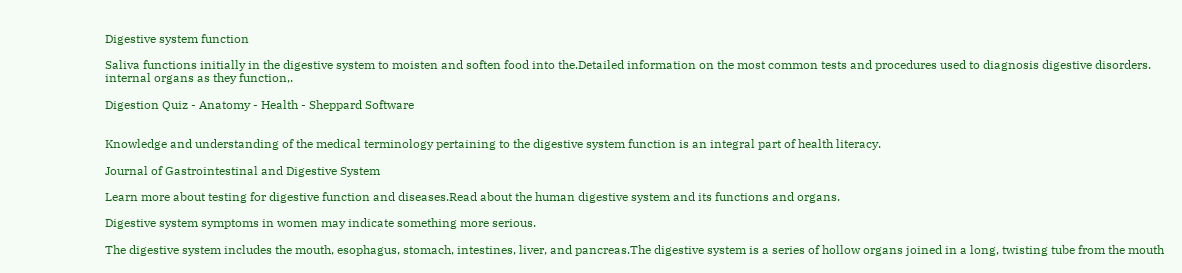Digestive system function

Saliva functions initially in the digestive system to moisten and soften food into the.Detailed information on the most common tests and procedures used to diagnosis digestive disorders. internal organs as they function,.

Digestion Quiz - Anatomy - Health - Sheppard Software


Knowledge and understanding of the medical terminology pertaining to the digestive system function is an integral part of health literacy.

Journal of Gastrointestinal and Digestive System

Learn more about testing for digestive function and diseases.Read about the human digestive system and its functions and organs.

Digestive system symptoms in women may indicate something more serious.

The digestive system includes the mouth, esophagus, stomach, intestines, liver, and pancreas.The digestive system is a series of hollow organs joined in a long, twisting tube from the mouth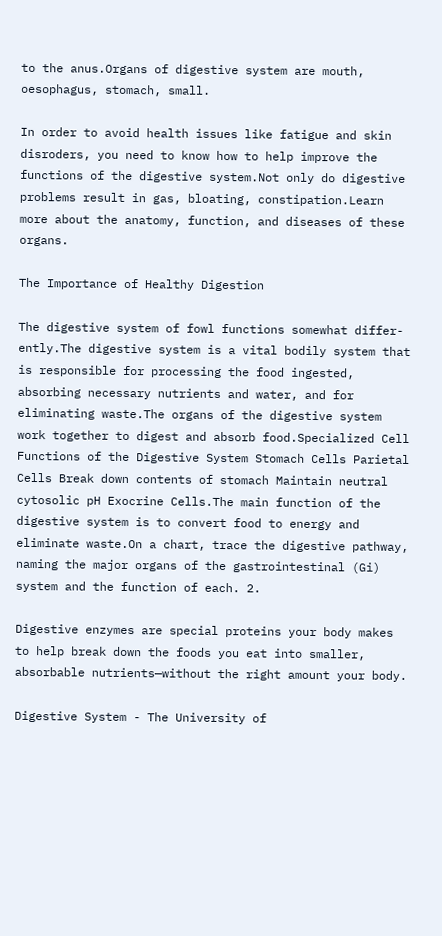to the anus.Organs of digestive system are mouth, oesophagus, stomach, small.

In order to avoid health issues like fatigue and skin disroders, you need to know how to help improve the functions of the digestive system.Not only do digestive problems result in gas, bloating, constipation.Learn more about the anatomy, function, and diseases of these organs.

The Importance of Healthy Digestion

The digestive system of fowl functions somewhat differ-ently.The digestive system is a vital bodily system that is responsible for processing the food ingested, absorbing necessary nutrients and water, and for eliminating waste.The organs of the digestive system work together to digest and absorb food.Specialized Cell Functions of the Digestive System Stomach Cells Parietal Cells Break down contents of stomach Maintain neutral cytosolic pH Exocrine Cells.The main function of the digestive system is to convert food to energy and eliminate waste.On a chart, trace the digestive pathway, naming the major organs of the gastrointestinal (Gi) system and the function of each. 2.

Digestive enzymes are special proteins your body makes to help break down the foods you eat into smaller, absorbable nutrients—without the right amount your body.

Digestive System - The University of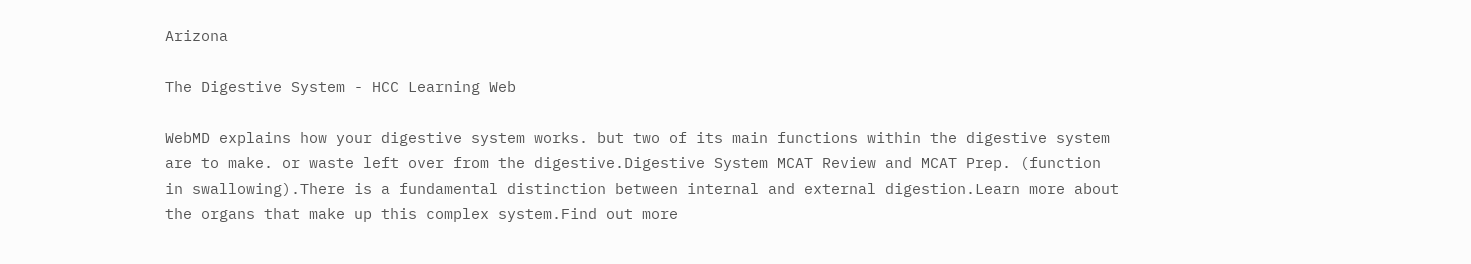Arizona

The Digestive System - HCC Learning Web

WebMD explains how your digestive system works. but two of its main functions within the digestive system are to make. or waste left over from the digestive.Digestive System MCAT Review and MCAT Prep. (function in swallowing).There is a fundamental distinction between internal and external digestion.Learn more about the organs that make up this complex system.Find out more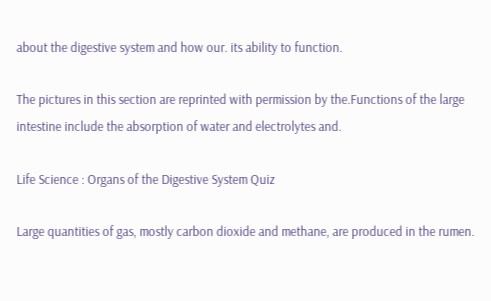about the digestive system and how our. its ability to function.

The pictures in this section are reprinted with permission by the.Functions of the large intestine include the absorption of water and electrolytes and.

Life Science : Organs of the Digestive System Quiz

Large quantities of gas, mostly carbon dioxide and methane, are produced in the rumen.